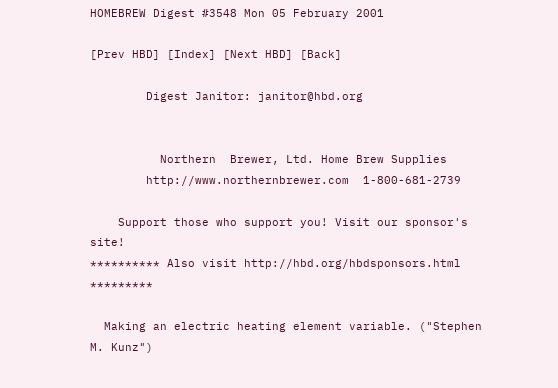HOMEBREW Digest #3548 Mon 05 February 2001

[Prev HBD] [Index] [Next HBD] [Back]

        Digest Janitor: janitor@hbd.org


          Northern  Brewer, Ltd. Home Brew Supplies
        http://www.northernbrewer.com  1-800-681-2739

    Support those who support you! Visit our sponsor's site!
********** Also visit http://hbd.org/hbdsponsors.html *********

  Making an electric heating element variable. ("Stephen M. Kunz")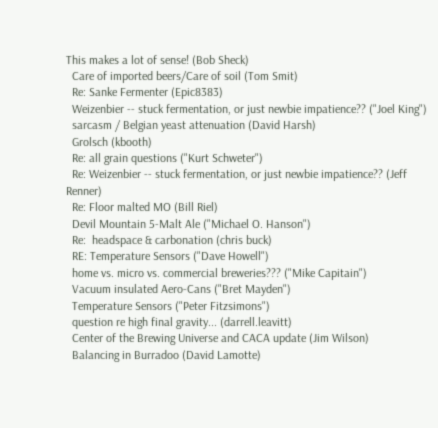This makes a lot of sense! (Bob Sheck)
  Care of imported beers/Care of soil (Tom Smit)
  Re: Sanke Fermenter (Epic8383)
  Weizenbier -- stuck fermentation, or just newbie impatience?? ("Joel King")
  sarcasm / Belgian yeast attenuation (David Harsh)
  Grolsch (kbooth)
  Re: all grain questions ("Kurt Schweter")
  Re: Weizenbier -- stuck fermentation, or just newbie impatience?? (Jeff Renner)
  Re: Floor malted MO (Bill Riel)
  Devil Mountain 5-Malt Ale ("Michael O. Hanson")
  Re:  headspace & carbonation (chris buck)
  RE: Temperature Sensors ("Dave Howell")
  home vs. micro vs. commercial breweries??? ("Mike Capitain")
  Vacuum insulated Aero-Cans ("Bret Mayden")
  Temperature Sensors ("Peter Fitzsimons")
  question re high final gravity... (darrell.leavitt)
  Center of the Brewing Universe and CACA update (Jim Wilson)
  Balancing in Burradoo (David Lamotte)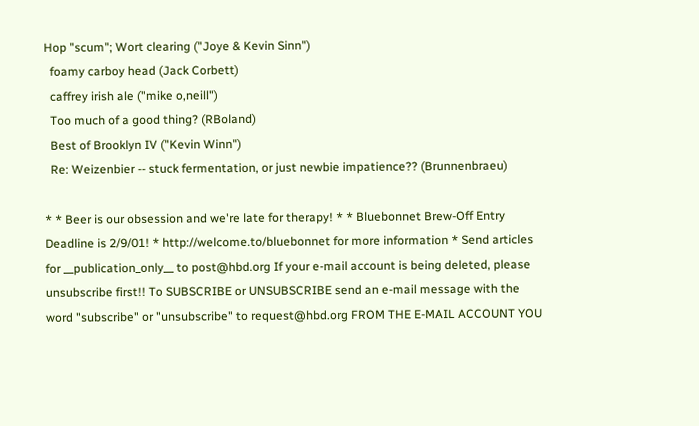Hop "scum"; Wort clearing ("Joye & Kevin Sinn")
  foamy carboy head (Jack Corbett)
  caffrey irish ale ("mike o,neill")
  Too much of a good thing? (RBoland)
  Best of Brooklyn IV ("Kevin Winn")
  Re: Weizenbier -- stuck fermentation, or just newbie impatience?? (Brunnenbraeu)

* * Beer is our obsession and we're late for therapy! * * Bluebonnet Brew-Off Entry Deadline is 2/9/01! * http://welcome.to/bluebonnet for more information * Send articles for __publication_only__ to post@hbd.org If your e-mail account is being deleted, please unsubscribe first!! To SUBSCRIBE or UNSUBSCRIBE send an e-mail message with the word "subscribe" or "unsubscribe" to request@hbd.org FROM THE E-MAIL ACCOUNT YOU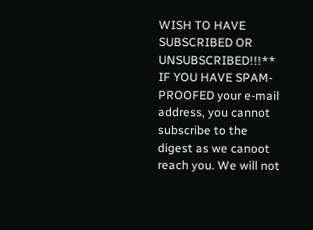WISH TO HAVE SUBSCRIBED OR UNSUBSCRIBED!!!** IF YOU HAVE SPAM-PROOFED your e-mail address, you cannot subscribe to the digest as we canoot reach you. We will not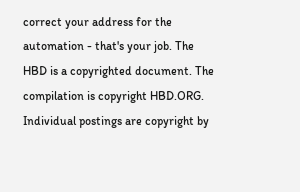correct your address for the automation - that's your job. The HBD is a copyrighted document. The compilation is copyright HBD.ORG. Individual postings are copyright by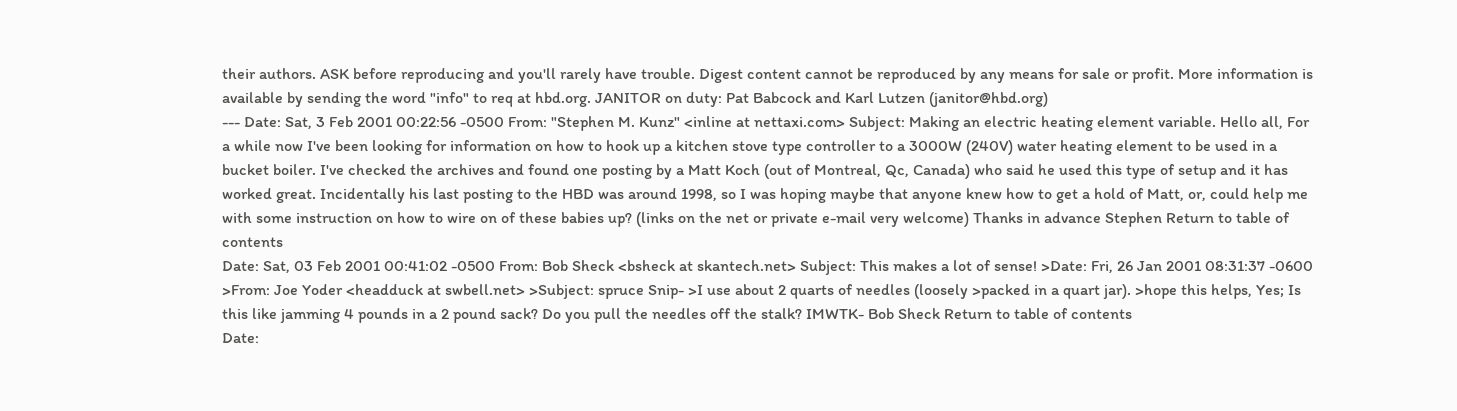their authors. ASK before reproducing and you'll rarely have trouble. Digest content cannot be reproduced by any means for sale or profit. More information is available by sending the word "info" to req at hbd.org. JANITOR on duty: Pat Babcock and Karl Lutzen (janitor@hbd.org)
--- Date: Sat, 3 Feb 2001 00:22:56 -0500 From: "Stephen M. Kunz" <inline at nettaxi.com> Subject: Making an electric heating element variable. Hello all, For a while now I've been looking for information on how to hook up a kitchen stove type controller to a 3000W (240V) water heating element to be used in a bucket boiler. I've checked the archives and found one posting by a Matt Koch (out of Montreal, Qc, Canada) who said he used this type of setup and it has worked great. Incidentally his last posting to the HBD was around 1998, so I was hoping maybe that anyone knew how to get a hold of Matt, or, could help me with some instruction on how to wire on of these babies up? (links on the net or private e-mail very welcome) Thanks in advance Stephen Return to table of contents
Date: Sat, 03 Feb 2001 00:41:02 -0500 From: Bob Sheck <bsheck at skantech.net> Subject: This makes a lot of sense! >Date: Fri, 26 Jan 2001 08:31:37 -0600 >From: Joe Yoder <headduck at swbell.net> >Subject: spruce Snip- >I use about 2 quarts of needles (loosely >packed in a quart jar). >hope this helps, Yes; Is this like jamming 4 pounds in a 2 pound sack? Do you pull the needles off the stalk? IMWTK- Bob Sheck Return to table of contents
Date: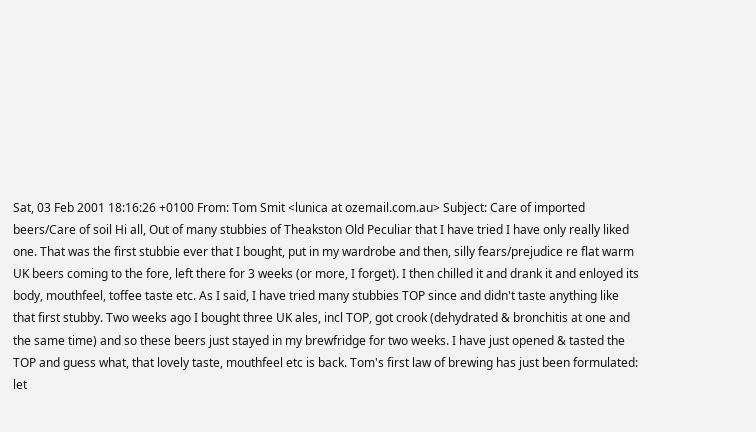Sat, 03 Feb 2001 18:16:26 +0100 From: Tom Smit <lunica at ozemail.com.au> Subject: Care of imported beers/Care of soil Hi all, Out of many stubbies of Theakston Old Peculiar that I have tried I have only really liked one. That was the first stubbie ever that I bought, put in my wardrobe and then, silly fears/prejudice re flat warm UK beers coming to the fore, left there for 3 weeks (or more, I forget). I then chilled it and drank it and enloyed its body, mouthfeel, toffee taste etc. As I said, I have tried many stubbies TOP since and didn't taste anything like that first stubby. Two weeks ago I bought three UK ales, incl TOP, got crook (dehydrated & bronchitis at one and the same time) and so these beers just stayed in my brewfridge for two weeks. I have just opened & tasted the TOP and guess what, that lovely taste, mouthfeel etc is back. Tom's first law of brewing has just been formulated: let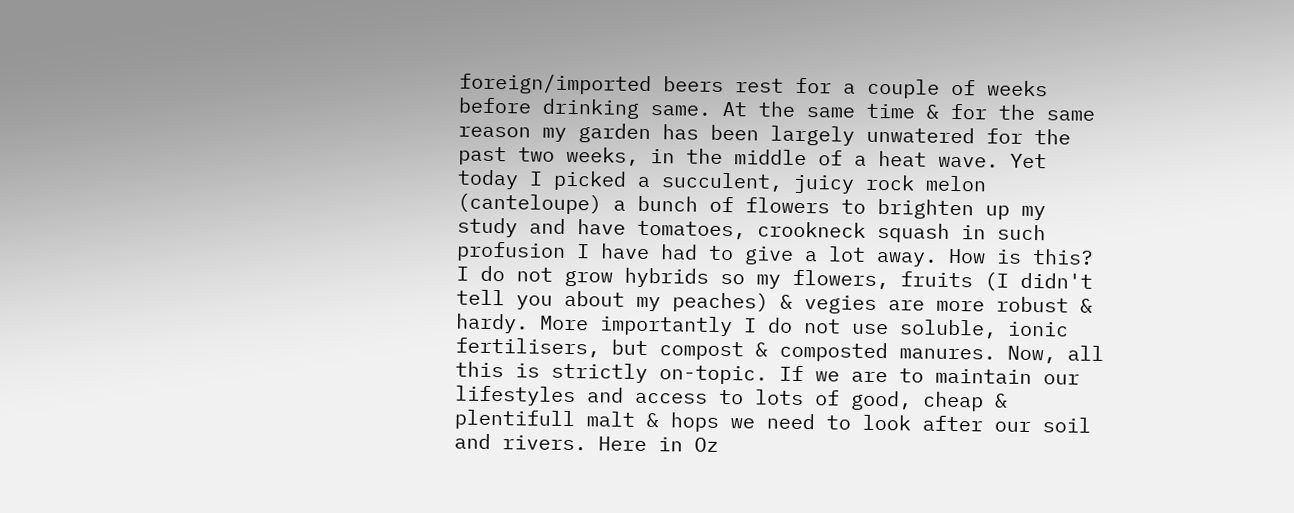foreign/imported beers rest for a couple of weeks before drinking same. At the same time & for the same reason my garden has been largely unwatered for the past two weeks, in the middle of a heat wave. Yet today I picked a succulent, juicy rock melon (canteloupe) a bunch of flowers to brighten up my study and have tomatoes, crookneck squash in such profusion I have had to give a lot away. How is this? I do not grow hybrids so my flowers, fruits (I didn't tell you about my peaches) & vegies are more robust & hardy. More importantly I do not use soluble, ionic fertilisers, but compost & composted manures. Now, all this is strictly on-topic. If we are to maintain our lifestyles and access to lots of good, cheap & plentifull malt & hops we need to look after our soil and rivers. Here in Oz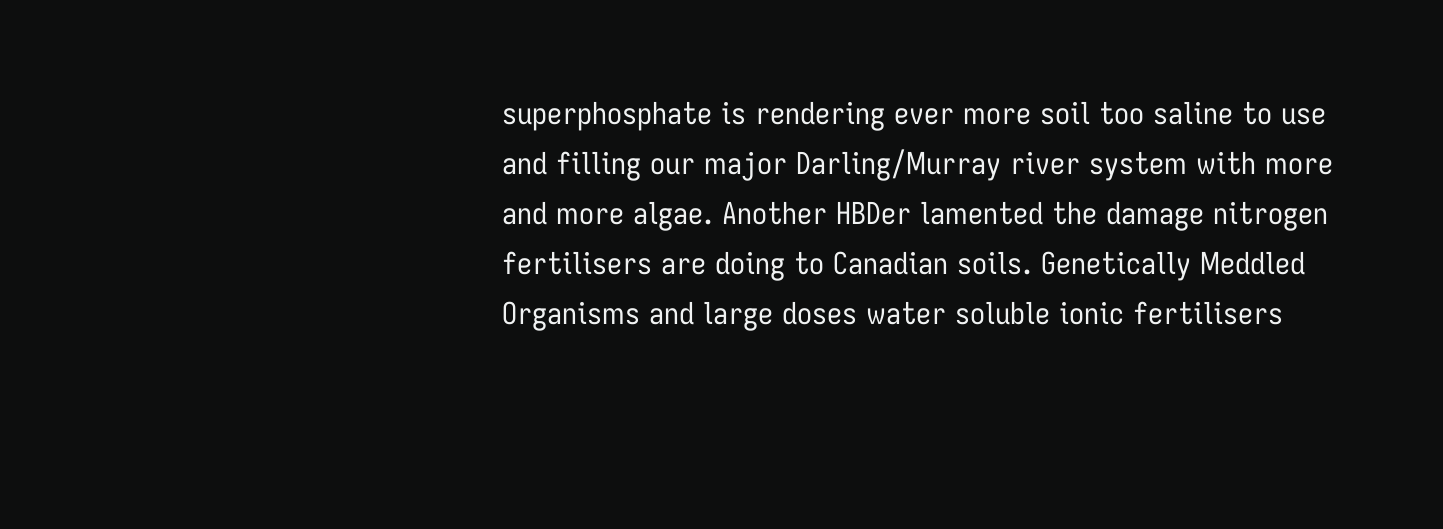superphosphate is rendering ever more soil too saline to use and filling our major Darling/Murray river system with more and more algae. Another HBDer lamented the damage nitrogen fertilisers are doing to Canadian soils. Genetically Meddled Organisms and large doses water soluble ionic fertilisers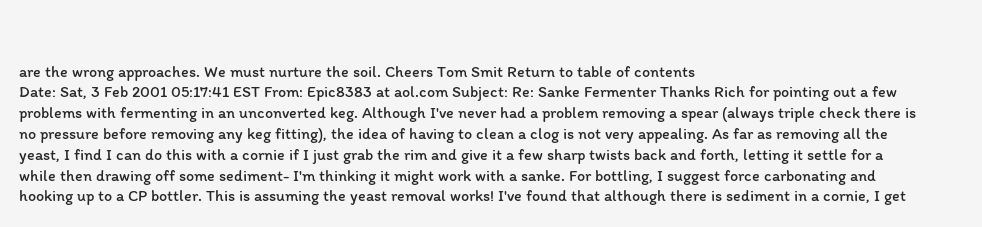are the wrong approaches. We must nurture the soil. Cheers Tom Smit Return to table of contents
Date: Sat, 3 Feb 2001 05:17:41 EST From: Epic8383 at aol.com Subject: Re: Sanke Fermenter Thanks Rich for pointing out a few problems with fermenting in an unconverted keg. Although I've never had a problem removing a spear (always triple check there is no pressure before removing any keg fitting), the idea of having to clean a clog is not very appealing. As far as removing all the yeast, I find I can do this with a cornie if I just grab the rim and give it a few sharp twists back and forth, letting it settle for a while then drawing off some sediment- I'm thinking it might work with a sanke. For bottling, I suggest force carbonating and hooking up to a CP bottler. This is assuming the yeast removal works! I've found that although there is sediment in a cornie, I get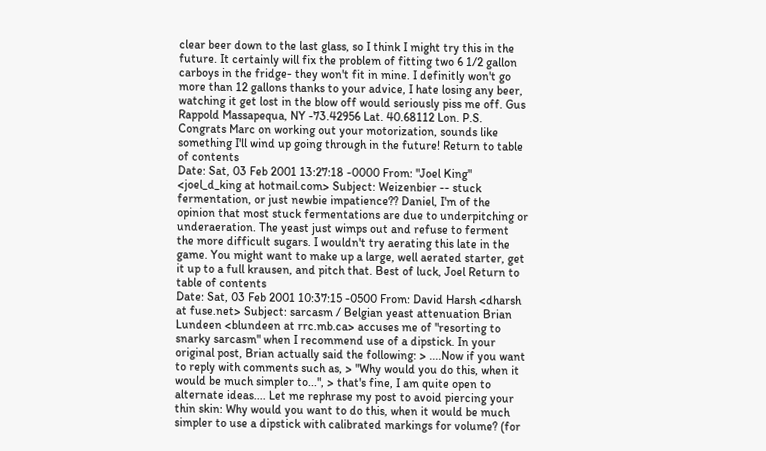clear beer down to the last glass, so I think I might try this in the future. It certainly will fix the problem of fitting two 6 1/2 gallon carboys in the fridge- they won't fit in mine. I definitly won't go more than 12 gallons thanks to your advice, I hate losing any beer, watching it get lost in the blow off would seriously piss me off. Gus Rappold Massapequa, NY -73.42956 Lat. 40.68112 Lon. P.S. Congrats Marc on working out your motorization, sounds like something I'll wind up going through in the future! Return to table of contents
Date: Sat, 03 Feb 2001 13:27:18 -0000 From: "Joel King" <joel_d_king at hotmail.com> Subject: Weizenbier -- stuck fermentation, or just newbie impatience?? Daniel, I'm of the opinion that most stuck fermentations are due to underpitching or underaeration. The yeast just wimps out and refuse to ferment the more difficult sugars. I wouldn't try aerating this late in the game. You might want to make up a large, well aerated starter, get it up to a full krausen, and pitch that. Best of luck, Joel Return to table of contents
Date: Sat, 03 Feb 2001 10:37:15 -0500 From: David Harsh <dharsh at fuse.net> Subject: sarcasm / Belgian yeast attenuation Brian Lundeen <blundeen at rrc.mb.ca> accuses me of "resorting to snarky sarcasm" when I recommend use of a dipstick. In your original post, Brian actually said the following: > ....Now if you want to reply with comments such as, > "Why would you do this, when it would be much simpler to...", > that's fine, I am quite open to alternate ideas.... Let me rephrase my post to avoid piercing your thin skin: Why would you want to do this, when it would be much simpler to use a dipstick with calibrated markings for volume? (for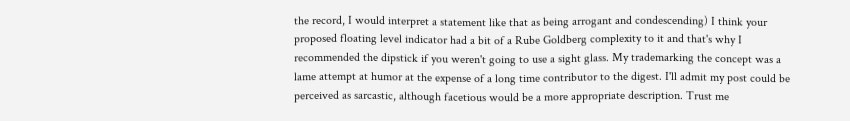the record, I would interpret a statement like that as being arrogant and condescending) I think your proposed floating level indicator had a bit of a Rube Goldberg complexity to it and that's why I recommended the dipstick if you weren't going to use a sight glass. My trademarking the concept was a lame attempt at humor at the expense of a long time contributor to the digest. I'll admit my post could be perceived as sarcastic, although facetious would be a more appropriate description. Trust me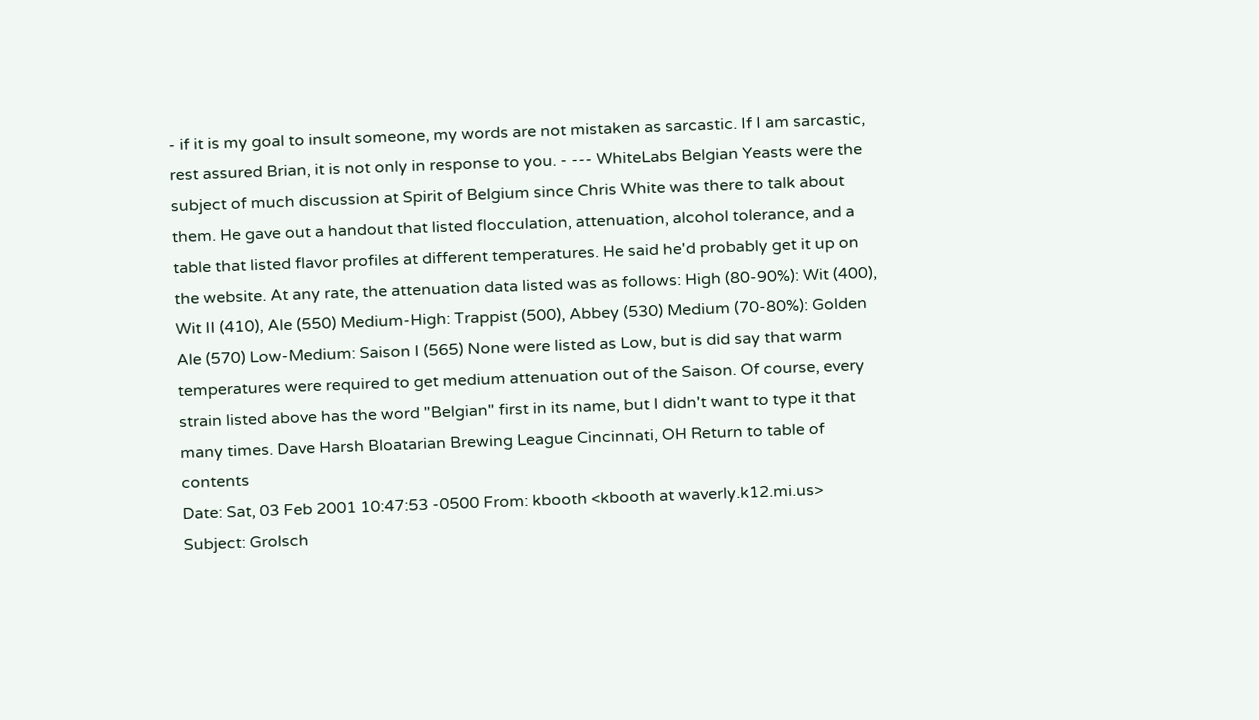- if it is my goal to insult someone, my words are not mistaken as sarcastic. If I am sarcastic, rest assured Brian, it is not only in response to you. - --- WhiteLabs Belgian Yeasts were the subject of much discussion at Spirit of Belgium since Chris White was there to talk about them. He gave out a handout that listed flocculation, attenuation, alcohol tolerance, and a table that listed flavor profiles at different temperatures. He said he'd probably get it up on the website. At any rate, the attenuation data listed was as follows: High (80-90%): Wit (400), Wit II (410), Ale (550) Medium-High: Trappist (500), Abbey (530) Medium (70-80%): Golden Ale (570) Low-Medium: Saison I (565) None were listed as Low, but is did say that warm temperatures were required to get medium attenuation out of the Saison. Of course, every strain listed above has the word "Belgian" first in its name, but I didn't want to type it that many times. Dave Harsh Bloatarian Brewing League Cincinnati, OH Return to table of contents
Date: Sat, 03 Feb 2001 10:47:53 -0500 From: kbooth <kbooth at waverly.k12.mi.us> Subject: Grolsch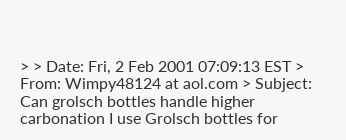> > Date: Fri, 2 Feb 2001 07:09:13 EST > From: Wimpy48124 at aol.com > Subject: Can grolsch bottles handle higher carbonation I use Grolsch bottles for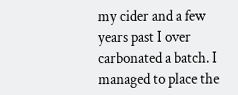my cider and a few years past I over carbonated a batch. I managed to place the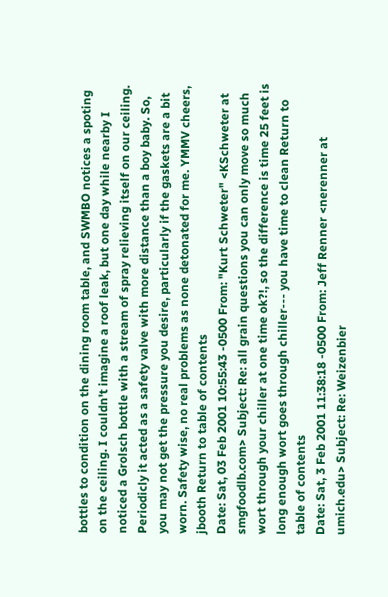bottles to condition on the dining room table, and SWMBO notices a spoting on the ceiling. I couldn't imagine a roof leak, but one day while nearby I noticed a Grolsch bottle with a stream of spray relieving itself on our ceiling. Periodicly it acted as a safety valve with more distance than a boy baby. So, you may not get the pressure you desire, particularly if the gaskets are a bit worn. Safety wise, no real problems as none detonated for me. YMMV cheers, jbooth Return to table of contents
Date: Sat, 03 Feb 2001 10:55:43 -0500 From: "Kurt Schweter" <KSchweter at smgfoodlb.com> Subject: Re: all grain questions you can only move so much wort through your chiller at one time ok?!, so the difference is time 25 feet is long enough wort goes through chiller--- you have time to clean Return to table of contents
Date: Sat, 3 Feb 2001 11:38:18 -0500 From: Jeff Renner <nerenner at umich.edu> Subject: Re: Weizenbier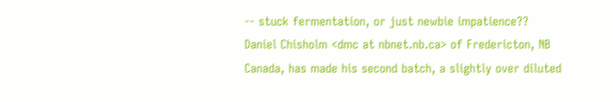-- stuck fermentation, or just newbie impatience?? Daniel Chisholm <dmc at nbnet.nb.ca> of Fredericton, NB Canada, has made his second batch, a slightly over diluted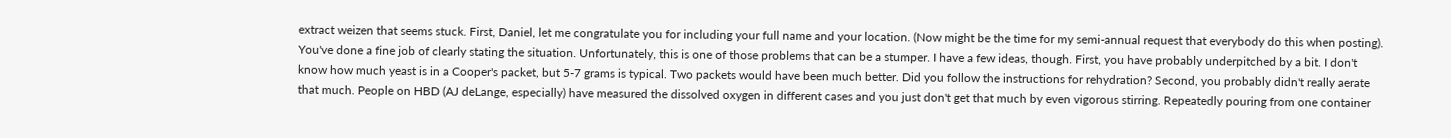extract weizen that seems stuck. First, Daniel, let me congratulate you for including your full name and your location. (Now might be the time for my semi-annual request that everybody do this when posting). You've done a fine job of clearly stating the situation. Unfortunately, this is one of those problems that can be a stumper. I have a few ideas, though. First, you have probably underpitched by a bit. I don't know how much yeast is in a Cooper's packet, but 5-7 grams is typical. Two packets would have been much better. Did you follow the instructions for rehydration? Second, you probably didn't really aerate that much. People on HBD (AJ deLange, especially) have measured the dissolved oxygen in different cases and you just don't get that much by even vigorous stirring. Repeatedly pouring from one container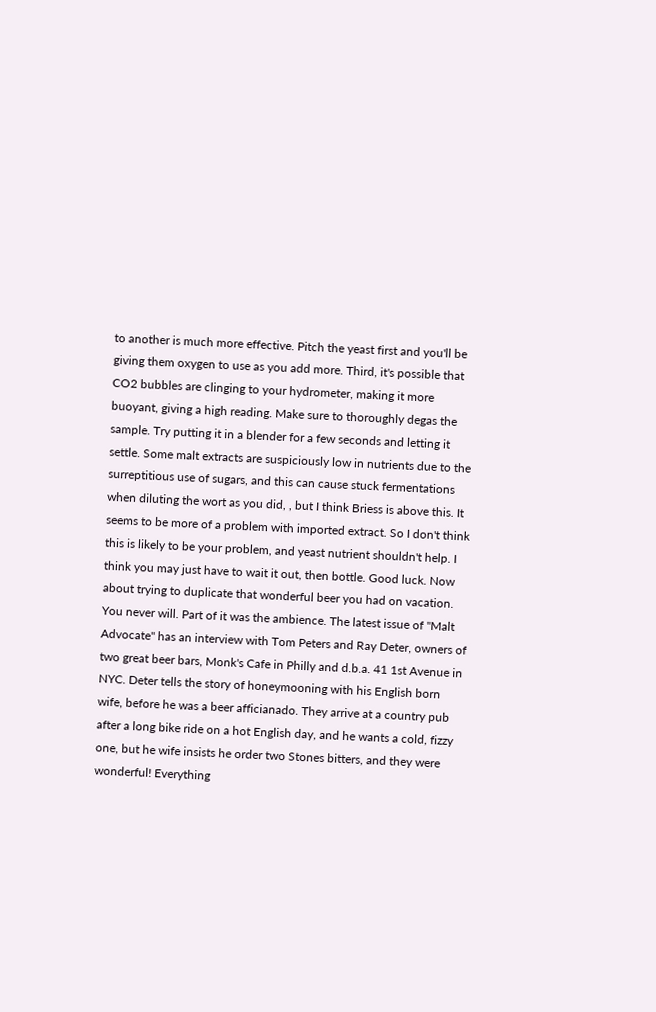to another is much more effective. Pitch the yeast first and you'll be giving them oxygen to use as you add more. Third, it's possible that CO2 bubbles are clinging to your hydrometer, making it more buoyant, giving a high reading. Make sure to thoroughly degas the sample. Try putting it in a blender for a few seconds and letting it settle. Some malt extracts are suspiciously low in nutrients due to the surreptitious use of sugars, and this can cause stuck fermentations when diluting the wort as you did, , but I think Briess is above this. It seems to be more of a problem with imported extract. So I don't think this is likely to be your problem, and yeast nutrient shouldn't help. I think you may just have to wait it out, then bottle. Good luck. Now about trying to duplicate that wonderful beer you had on vacation. You never will. Part of it was the ambience. The latest issue of "Malt Advocate" has an interview with Tom Peters and Ray Deter, owners of two great beer bars, Monk's Cafe in Philly and d.b.a. 41 1st Avenue in NYC. Deter tells the story of honeymooning with his English born wife, before he was a beer afficianado. They arrive at a country pub after a long bike ride on a hot English day, and he wants a cold, fizzy one, but he wife insists he order two Stones bitters, and they were wonderful! Everything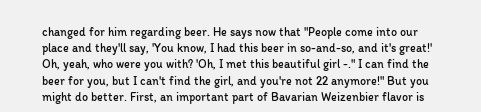changed for him regarding beer. He says now that "People come into our place and they'll say, 'You know, I had this beer in so-and-so, and it's great!' Oh, yeah, who were you with? 'Oh, I met this beautiful girl -." I can find the beer for you, but I can't find the girl, and you're not 22 anymore!" But you might do better. First, an important part of Bavarian Weizenbier flavor is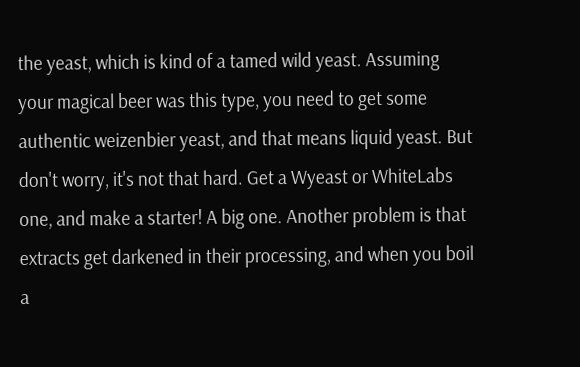the yeast, which is kind of a tamed wild yeast. Assuming your magical beer was this type, you need to get some authentic weizenbier yeast, and that means liquid yeast. But don't worry, it's not that hard. Get a Wyeast or WhiteLabs one, and make a starter! A big one. Another problem is that extracts get darkened in their processing, and when you boil a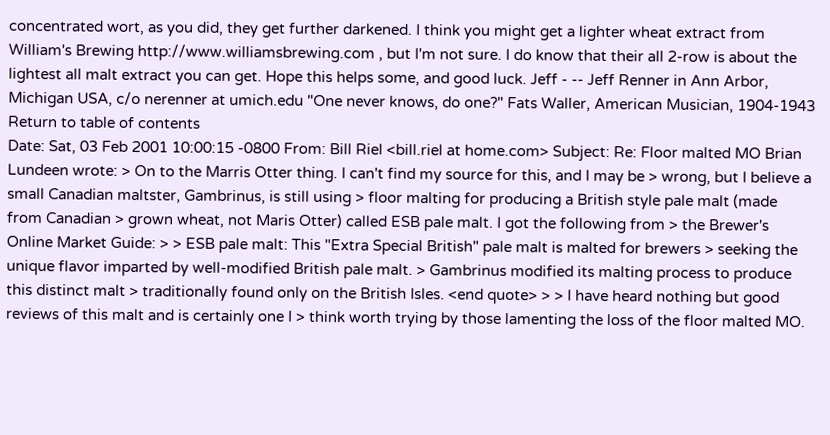concentrated wort, as you did, they get further darkened. I think you might get a lighter wheat extract from William's Brewing http://www.williamsbrewing.com , but I'm not sure. I do know that their all 2-row is about the lightest all malt extract you can get. Hope this helps some, and good luck. Jeff - -- Jeff Renner in Ann Arbor, Michigan USA, c/o nerenner at umich.edu "One never knows, do one?" Fats Waller, American Musician, 1904-1943 Return to table of contents
Date: Sat, 03 Feb 2001 10:00:15 -0800 From: Bill Riel <bill.riel at home.com> Subject: Re: Floor malted MO Brian Lundeen wrote: > On to the Marris Otter thing. I can't find my source for this, and I may be > wrong, but I believe a small Canadian maltster, Gambrinus, is still using > floor malting for producing a British style pale malt (made from Canadian > grown wheat, not Maris Otter) called ESB pale malt. I got the following from > the Brewer's Online Market Guide: > > ESB pale malt: This "Extra Special British" pale malt is malted for brewers > seeking the unique flavor imparted by well-modified British pale malt. > Gambrinus modified its malting process to produce this distinct malt > traditionally found only on the British Isles. <end quote> > > I have heard nothing but good reviews of this malt and is certainly one I > think worth trying by those lamenting the loss of the floor malted MO.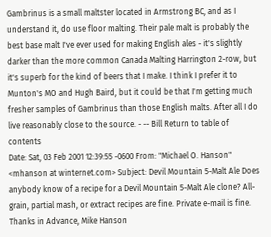Gambrinus is a small maltster located in Armstrong BC, and as I understand it, do use floor malting. Their pale malt is probably the best base malt I've ever used for making English ales - it's slightly darker than the more common Canada Malting Harrington 2-row, but it's superb for the kind of beers that I make. I think I prefer it to Munton's MO and Hugh Baird, but it could be that I'm getting much fresher samples of Gambrinus than those English malts. After all I do live reasonably close to the source. - -- Bill Return to table of contents
Date: Sat, 03 Feb 2001 12:39:55 -0600 From: "Michael O. Hanson" <mhanson at winternet.com> Subject: Devil Mountain 5-Malt Ale Does anybody know of a recipe for a Devil Mountain 5-Malt Ale clone? All-grain, partial mash, or extract recipes are fine. Private e-mail is fine. Thanks in Advance, Mike Hanson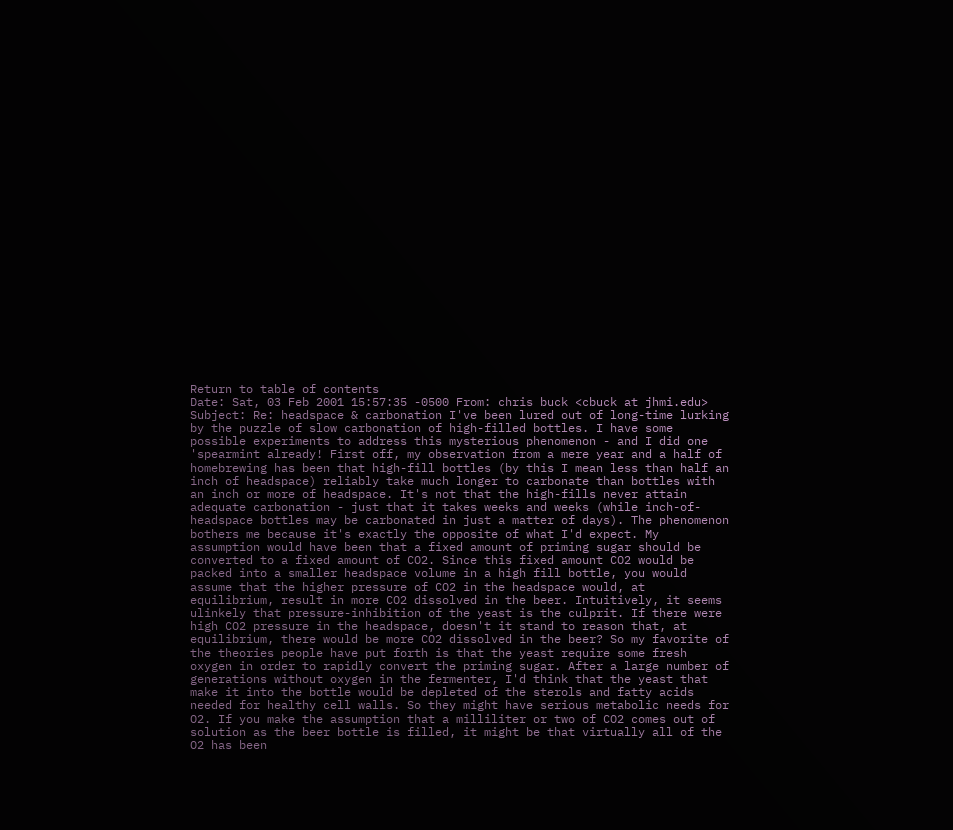Return to table of contents
Date: Sat, 03 Feb 2001 15:57:35 -0500 From: chris buck <cbuck at jhmi.edu> Subject: Re: headspace & carbonation I've been lured out of long-time lurking by the puzzle of slow carbonation of high-filled bottles. I have some possible experiments to address this mysterious phenomenon - and I did one 'spearmint already! First off, my observation from a mere year and a half of homebrewing has been that high-fill bottles (by this I mean less than half an inch of headspace) reliably take much longer to carbonate than bottles with an inch or more of headspace. It's not that the high-fills never attain adequate carbonation - just that it takes weeks and weeks (while inch-of-headspace bottles may be carbonated in just a matter of days). The phenomenon bothers me because it's exactly the opposite of what I'd expect. My assumption would have been that a fixed amount of priming sugar should be converted to a fixed amount of CO2. Since this fixed amount CO2 would be packed into a smaller headspace volume in a high fill bottle, you would assume that the higher pressure of CO2 in the headspace would, at equilibrium, result in more CO2 dissolved in the beer. Intuitively, it seems ulinkely that pressure-inhibition of the yeast is the culprit. If there were high CO2 pressure in the headspace, doesn't it stand to reason that, at equilibrium, there would be more CO2 dissolved in the beer? So my favorite of the theories people have put forth is that the yeast require some fresh oxygen in order to rapidly convert the priming sugar. After a large number of generations without oxygen in the fermenter, I'd think that the yeast that make it into the bottle would be depleted of the sterols and fatty acids needed for healthy cell walls. So they might have serious metabolic needs for O2. If you make the assumption that a milliliter or two of CO2 comes out of solution as the beer bottle is filled, it might be that virtually all of the O2 has been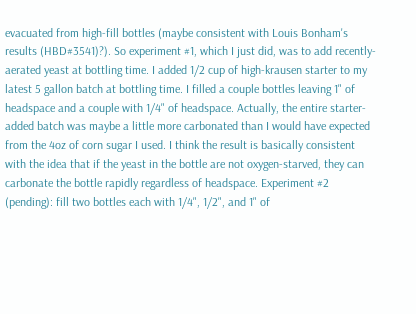evacuated from high-fill bottles (maybe consistent with Louis Bonham's results (HBD#3541)?). So experiment #1, which I just did, was to add recently-aerated yeast at bottling time. I added 1/2 cup of high-krausen starter to my latest 5 gallon batch at bottling time. I filled a couple bottles leaving 1" of headspace and a couple with 1/4" of headspace. Actually, the entire starter-added batch was maybe a little more carbonated than I would have expected from the 4oz of corn sugar I used. I think the result is basically consistent with the idea that if the yeast in the bottle are not oxygen-starved, they can carbonate the bottle rapidly regardless of headspace. Experiment #2 (pending): fill two bottles each with 1/4", 1/2", and 1" of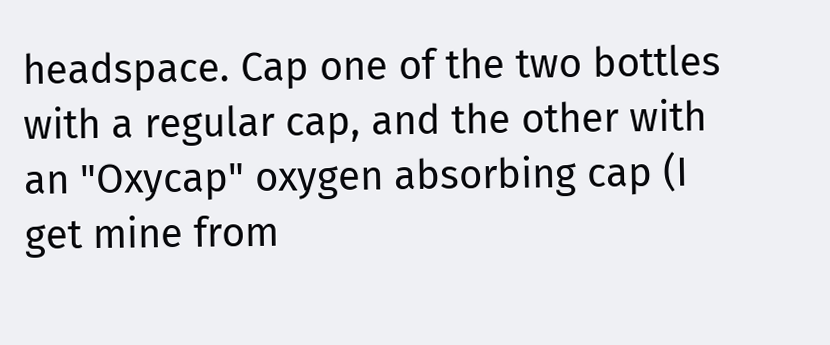headspace. Cap one of the two bottles with a regular cap, and the other with an "Oxycap" oxygen absorbing cap (I get mine from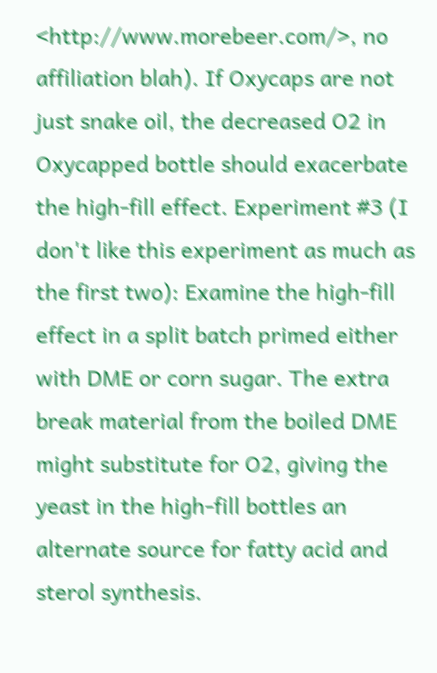<http://www.morebeer.com/>, no affiliation blah). If Oxycaps are not just snake oil, the decreased O2 in Oxycapped bottle should exacerbate the high-fill effect. Experiment #3 (I don't like this experiment as much as the first two): Examine the high-fill effect in a split batch primed either with DME or corn sugar. The extra break material from the boiled DME might substitute for O2, giving the yeast in the high-fill bottles an alternate source for fatty acid and sterol synthesis.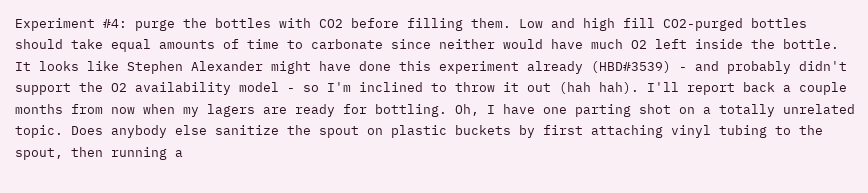Experiment #4: purge the bottles with CO2 before filling them. Low and high fill CO2-purged bottles should take equal amounts of time to carbonate since neither would have much O2 left inside the bottle. It looks like Stephen Alexander might have done this experiment already (HBD#3539) - and probably didn't support the O2 availability model - so I'm inclined to throw it out (hah hah). I'll report back a couple months from now when my lagers are ready for bottling. Oh, I have one parting shot on a totally unrelated topic. Does anybody else sanitize the spout on plastic buckets by first attaching vinyl tubing to the spout, then running a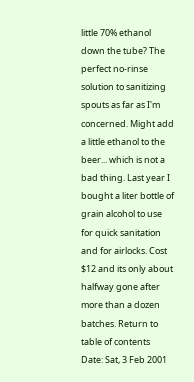little 70% ethanol down the tube? The perfect no-rinse solution to sanitizing spouts as far as I'm concerned. Might add a little ethanol to the beer... which is not a bad thing. Last year I bought a liter bottle of grain alcohol to use for quick sanitation and for airlocks. Cost $12 and its only about halfway gone after more than a dozen batches. Return to table of contents
Date: Sat, 3 Feb 2001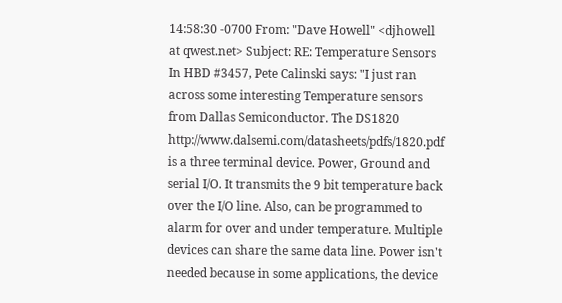14:58:30 -0700 From: "Dave Howell" <djhowell at qwest.net> Subject: RE: Temperature Sensors In HBD #3457, Pete Calinski says: "I just ran across some interesting Temperature sensors from Dallas Semiconductor. The DS1820 http://www.dalsemi.com/datasheets/pdfs/1820.pdf is a three terminal device. Power, Ground and serial I/O. It transmits the 9 bit temperature back over the I/O line. Also, can be programmed to alarm for over and under temperature. Multiple devices can share the same data line. Power isn't needed because in some applications, the device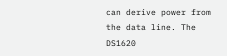can derive power from the data line. The DS1620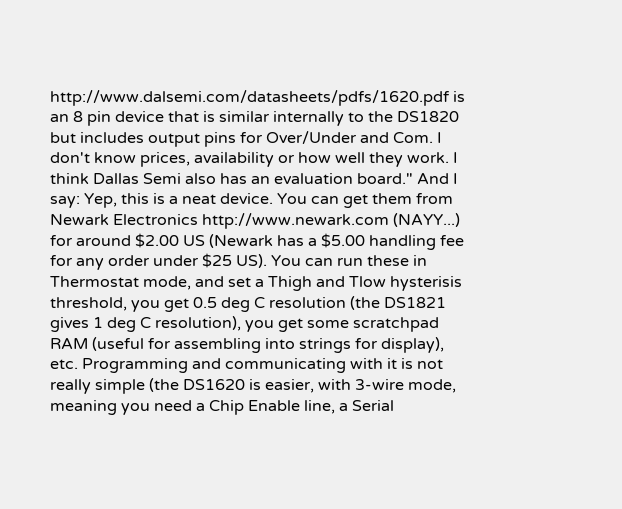http://www.dalsemi.com/datasheets/pdfs/1620.pdf is an 8 pin device that is similar internally to the DS1820 but includes output pins for Over/Under and Com. I don't know prices, availability or how well they work. I think Dallas Semi also has an evaluation board." And I say: Yep, this is a neat device. You can get them from Newark Electronics http://www.newark.com (NAYY...) for around $2.00 US (Newark has a $5.00 handling fee for any order under $25 US). You can run these in Thermostat mode, and set a Thigh and Tlow hysterisis threshold, you get 0.5 deg C resolution (the DS1821 gives 1 deg C resolution), you get some scratchpad RAM (useful for assembling into strings for display), etc. Programming and communicating with it is not really simple (the DS1620 is easier, with 3-wire mode, meaning you need a Chip Enable line, a Serial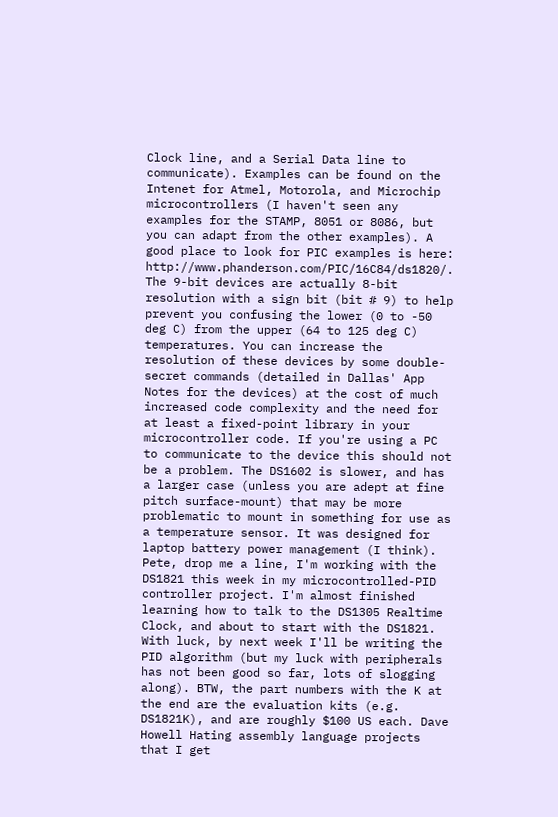Clock line, and a Serial Data line to communicate). Examples can be found on the Intenet for Atmel, Motorola, and Microchip microcontrollers (I haven't seen any examples for the STAMP, 8051 or 8086, but you can adapt from the other examples). A good place to look for PIC examples is here: http://www.phanderson.com/PIC/16C84/ds1820/. The 9-bit devices are actually 8-bit resolution with a sign bit (bit # 9) to help prevent you confusing the lower (0 to -50 deg C) from the upper (64 to 125 deg C) temperatures. You can increase the resolution of these devices by some double-secret commands (detailed in Dallas' App Notes for the devices) at the cost of much increased code complexity and the need for at least a fixed-point library in your microcontroller code. If you're using a PC to communicate to the device this should not be a problem. The DS1602 is slower, and has a larger case (unless you are adept at fine pitch surface-mount) that may be more problematic to mount in something for use as a temperature sensor. It was designed for laptop battery power management (I think). Pete, drop me a line, I'm working with the DS1821 this week in my microcontrolled-PID controller project. I'm almost finished learning how to talk to the DS1305 Realtime Clock, and about to start with the DS1821. With luck, by next week I'll be writing the PID algorithm (but my luck with peripherals has not been good so far, lots of slogging along). BTW, the part numbers with the K at the end are the evaluation kits (e.g. DS1821K), and are roughly $100 US each. Dave Howell Hating assembly language projects that I get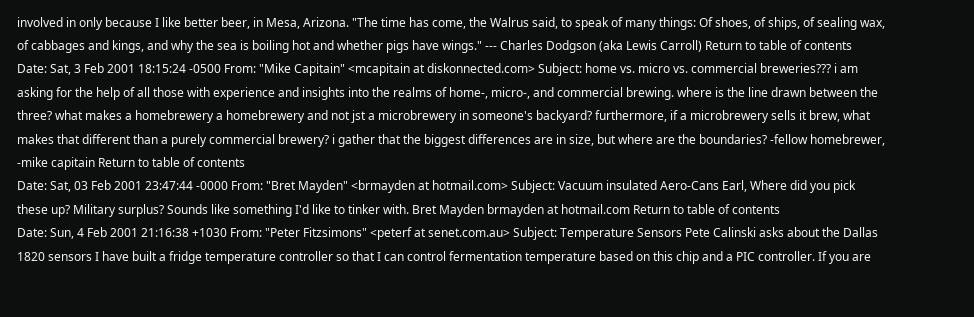involved in only because I like better beer, in Mesa, Arizona. "The time has come, the Walrus said, to speak of many things: Of shoes, of ships, of sealing wax, of cabbages and kings, and why the sea is boiling hot and whether pigs have wings." --- Charles Dodgson (aka Lewis Carroll) Return to table of contents
Date: Sat, 3 Feb 2001 18:15:24 -0500 From: "Mike Capitain" <mcapitain at diskonnected.com> Subject: home vs. micro vs. commercial breweries??? i am asking for the help of all those with experience and insights into the realms of home-, micro-, and commercial brewing. where is the line drawn between the three? what makes a homebrewery a homebrewery and not jst a microbrewery in someone's backyard? furthermore, if a microbrewery sells it brew, what makes that different than a purely commercial brewery? i gather that the biggest differences are in size, but where are the boundaries? -fellow homebrewer, -mike capitain Return to table of contents
Date: Sat, 03 Feb 2001 23:47:44 -0000 From: "Bret Mayden" <brmayden at hotmail.com> Subject: Vacuum insulated Aero-Cans Earl, Where did you pick these up? Military surplus? Sounds like something I'd like to tinker with. Bret Mayden brmayden at hotmail.com Return to table of contents
Date: Sun, 4 Feb 2001 21:16:38 +1030 From: "Peter Fitzsimons" <peterf at senet.com.au> Subject: Temperature Sensors Pete Calinski asks about the Dallas 1820 sensors I have built a fridge temperature controller so that I can control fermentation temperature based on this chip and a PIC controller. If you are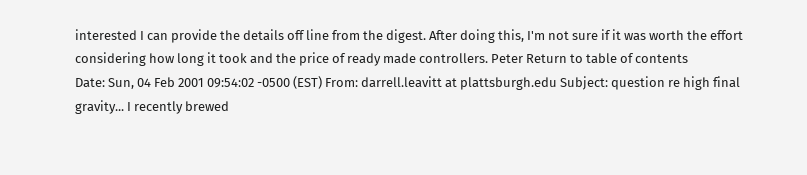interested I can provide the details off line from the digest. After doing this, I'm not sure if it was worth the effort considering how long it took and the price of ready made controllers. Peter Return to table of contents
Date: Sun, 04 Feb 2001 09:54:02 -0500 (EST) From: darrell.leavitt at plattsburgh.edu Subject: question re high final gravity... I recently brewed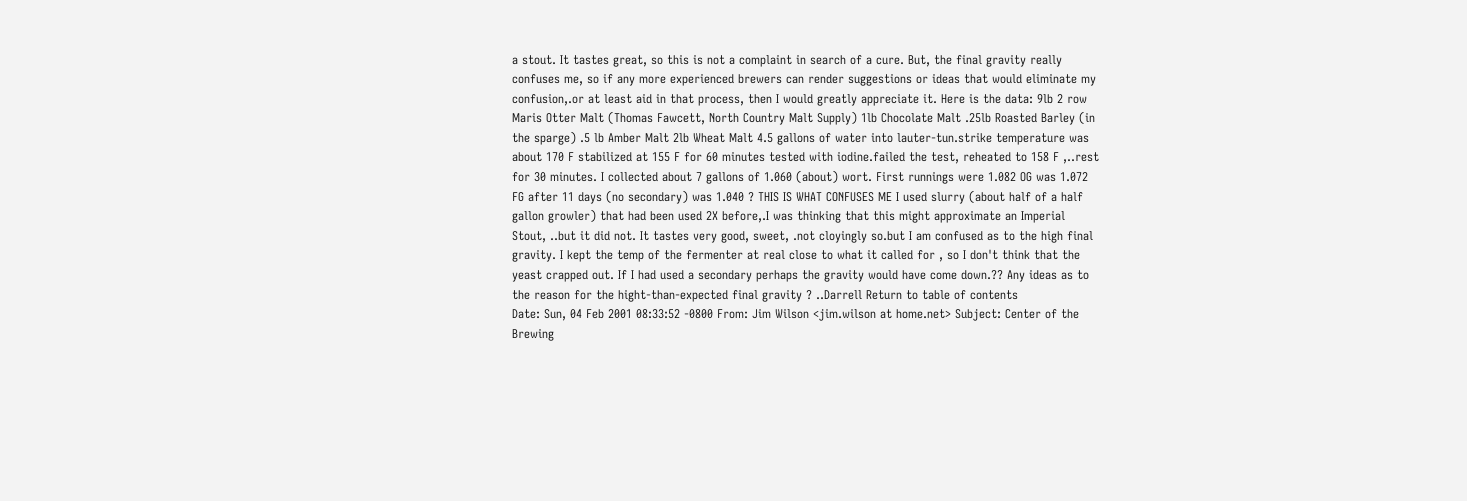a stout. It tastes great, so this is not a complaint in search of a cure. But, the final gravity really confuses me, so if any more experienced brewers can render suggestions or ideas that would eliminate my confusion,.or at least aid in that process, then I would greatly appreciate it. Here is the data: 9lb 2 row Maris Otter Malt (Thomas Fawcett, North Country Malt Supply) 1lb Chocolate Malt .25lb Roasted Barley (in the sparge) .5 lb Amber Malt 2lb Wheat Malt 4.5 gallons of water into lauter-tun.strike temperature was about 170 F stabilized at 155 F for 60 minutes tested with iodine.failed the test, reheated to 158 F ,..rest for 30 minutes. I collected about 7 gallons of 1.060 (about) wort. First runnings were 1.082 OG was 1.072 FG after 11 days (no secondary) was 1.040 ? THIS IS WHAT CONFUSES ME I used slurry (about half of a half gallon growler) that had been used 2X before,.I was thinking that this might approximate an Imperial Stout, ..but it did not. It tastes very good, sweet, .not cloyingly so.but I am confused as to the high final gravity. I kept the temp of the fermenter at real close to what it called for , so I don't think that the yeast crapped out. If I had used a secondary perhaps the gravity would have come down.?? Any ideas as to the reason for the hight-than-expected final gravity ? ..Darrell Return to table of contents
Date: Sun, 04 Feb 2001 08:33:52 -0800 From: Jim Wilson <jim.wilson at home.net> Subject: Center of the Brewing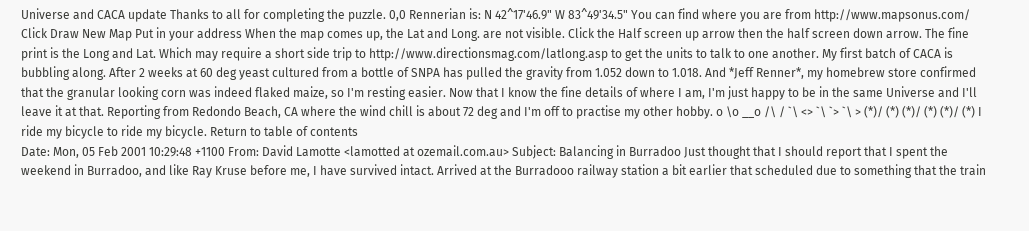Universe and CACA update Thanks to all for completing the puzzle. 0,0 Rennerian is: N 42^17'46.9" W 83^49'34.5" You can find where you are from http://www.mapsonus.com/ Click Draw New Map Put in your address When the map comes up, the Lat and Long. are not visible. Click the Half screen up arrow then the half screen down arrow. The fine print is the Long and Lat. Which may require a short side trip to http://www.directionsmag.com/latlong.asp to get the units to talk to one another. My first batch of CACA is bubbling along. After 2 weeks at 60 deg yeast cultured from a bottle of SNPA has pulled the gravity from 1.052 down to 1.018. And *Jeff Renner*, my homebrew store confirmed that the granular looking corn was indeed flaked maize, so I'm resting easier. Now that I know the fine details of where I am, I'm just happy to be in the same Universe and I'll leave it at that. Reporting from Redondo Beach, CA where the wind chill is about 72 deg and I'm off to practise my other hobby. o \o __o /\ / `\ <> `\ `> `\ > (*)/ (*) (*)/ (*) (*)/ (*) I ride my bicycle to ride my bicycle. Return to table of contents
Date: Mon, 05 Feb 2001 10:29:48 +1100 From: David Lamotte <lamotted at ozemail.com.au> Subject: Balancing in Burradoo Just thought that I should report that I spent the weekend in Burradoo, and like Ray Kruse before me, I have survived intact. Arrived at the Burradooo railway station a bit earlier that scheduled due to something that the train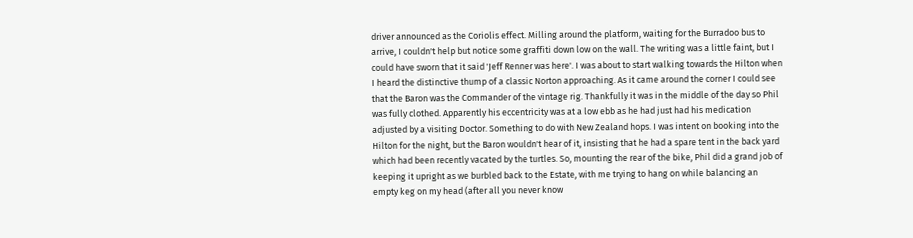driver announced as the Coriolis effect. Milling around the platform, waiting for the Burradoo bus to arrive, I couldn't help but notice some graffiti down low on the wall. The writing was a little faint, but I could have sworn that it said 'Jeff Renner was here'. I was about to start walking towards the Hilton when I heard the distinctive thump of a classic Norton approaching. As it came around the corner I could see that the Baron was the Commander of the vintage rig. Thankfully it was in the middle of the day so Phil was fully clothed. Apparently his eccentricity was at a low ebb as he had just had his medication adjusted by a visiting Doctor. Something to do with New Zealand hops. I was intent on booking into the Hilton for the night, but the Baron wouldn't hear of it, insisting that he had a spare tent in the back yard which had been recently vacated by the turtles. So, mounting the rear of the bike, Phil did a grand job of keeping it upright as we burbled back to the Estate, with me trying to hang on while balancing an empty keg on my head (after all you never know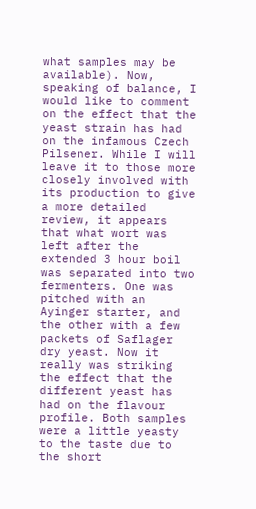what samples may be available). Now, speaking of balance, I would like to comment on the effect that the yeast strain has had on the infamous Czech Pilsener. While I will leave it to those more closely involved with its production to give a more detailed review, it appears that what wort was left after the extended 3 hour boil was separated into two fermenters. One was pitched with an Ayinger starter, and the other with a few packets of Saflager dry yeast. Now it really was striking the effect that the different yeast has had on the flavour profile. Both samples were a little yeasty to the taste due to the short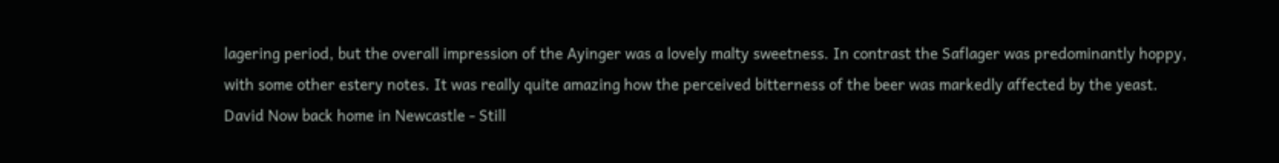lagering period, but the overall impression of the Ayinger was a lovely malty sweetness. In contrast the Saflager was predominantly hoppy, with some other estery notes. It was really quite amazing how the perceived bitterness of the beer was markedly affected by the yeast. David Now back home in Newcastle - Still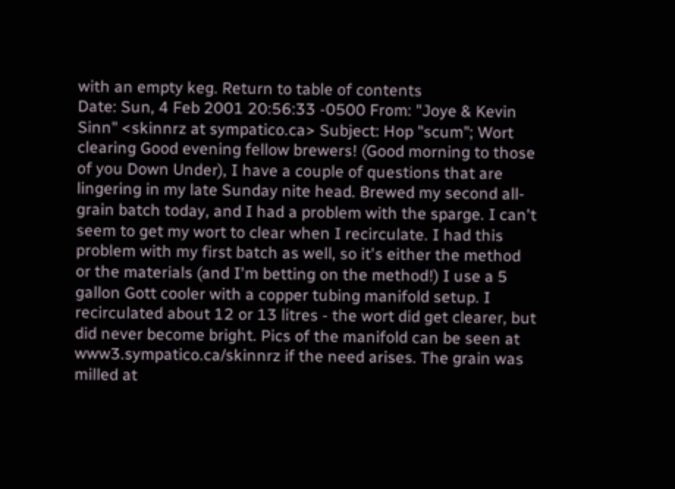with an empty keg. Return to table of contents
Date: Sun, 4 Feb 2001 20:56:33 -0500 From: "Joye & Kevin Sinn" <skinnrz at sympatico.ca> Subject: Hop "scum"; Wort clearing Good evening fellow brewers! (Good morning to those of you Down Under), I have a couple of questions that are lingering in my late Sunday nite head. Brewed my second all-grain batch today, and I had a problem with the sparge. I can't seem to get my wort to clear when I recirculate. I had this problem with my first batch as well, so it's either the method or the materials (and I'm betting on the method!) I use a 5 gallon Gott cooler with a copper tubing manifold setup. I recirculated about 12 or 13 litres - the wort did get clearer, but did never become bright. Pics of the manifold can be seen at www3.sympatico.ca/skinnrz if the need arises. The grain was milled at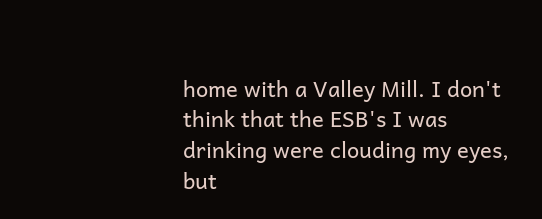home with a Valley Mill. I don't think that the ESB's I was drinking were clouding my eyes, but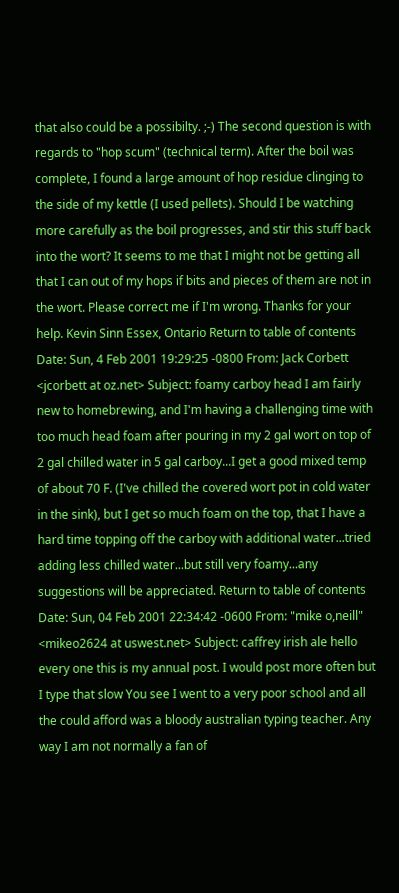that also could be a possibilty. ;-) The second question is with regards to "hop scum" (technical term). After the boil was complete, I found a large amount of hop residue clinging to the side of my kettle (I used pellets). Should I be watching more carefully as the boil progresses, and stir this stuff back into the wort? It seems to me that I might not be getting all that I can out of my hops if bits and pieces of them are not in the wort. Please correct me if I'm wrong. Thanks for your help. Kevin Sinn Essex, Ontario Return to table of contents
Date: Sun, 4 Feb 2001 19:29:25 -0800 From: Jack Corbett <jcorbett at oz.net> Subject: foamy carboy head I am fairly new to homebrewing, and I'm having a challenging time with too much head foam after pouring in my 2 gal wort on top of 2 gal chilled water in 5 gal carboy...I get a good mixed temp of about 70 F. (I've chilled the covered wort pot in cold water in the sink), but I get so much foam on the top, that I have a hard time topping off the carboy with additional water...tried adding less chilled water...but still very foamy...any suggestions will be appreciated. Return to table of contents
Date: Sun, 04 Feb 2001 22:34:42 -0600 From: "mike o,neill" <mikeo2624 at uswest.net> Subject: caffrey irish ale hello every one this is my annual post. I would post more often but I type that slow You see I went to a very poor school and all the could afford was a bloody australian typing teacher. Any way I am not normally a fan of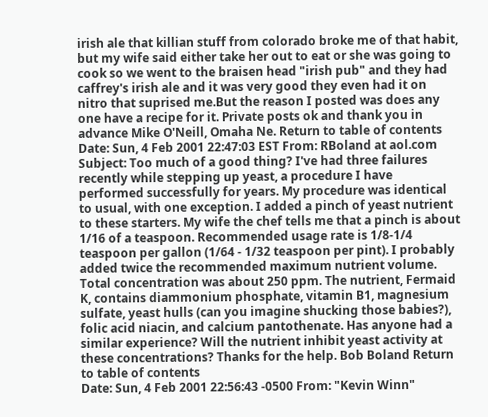irish ale that killian stuff from colorado broke me of that habit, but my wife said either take her out to eat or she was going to cook so we went to the braisen head "irish pub" and they had caffrey's irish ale and it was very good they even had it on nitro that suprised me.But the reason I posted was does any one have a recipe for it. Private posts ok and thank you in advance Mike O'Neill, Omaha Ne. Return to table of contents
Date: Sun, 4 Feb 2001 22:47:03 EST From: RBoland at aol.com Subject: Too much of a good thing? I've had three failures recently while stepping up yeast, a procedure I have performed successfully for years. My procedure was identical to usual, with one exception. I added a pinch of yeast nutrient to these starters. My wife the chef tells me that a pinch is about 1/16 of a teaspoon. Recommended usage rate is 1/8-1/4 teaspoon per gallon (1/64 - 1/32 teaspoon per pint). I probably added twice the recommended maximum nutrient volume. Total concentration was about 250 ppm. The nutrient, Fermaid K, contains diammonium phosphate, vitamin B1, magnesium sulfate, yeast hulls (can you imagine shucking those babies?), folic acid niacin, and calcium pantothenate. Has anyone had a similar experience? Will the nutrient inhibit yeast activity at these concentrations? Thanks for the help. Bob Boland Return to table of contents
Date: Sun, 4 Feb 2001 22:56:43 -0500 From: "Kevin Winn"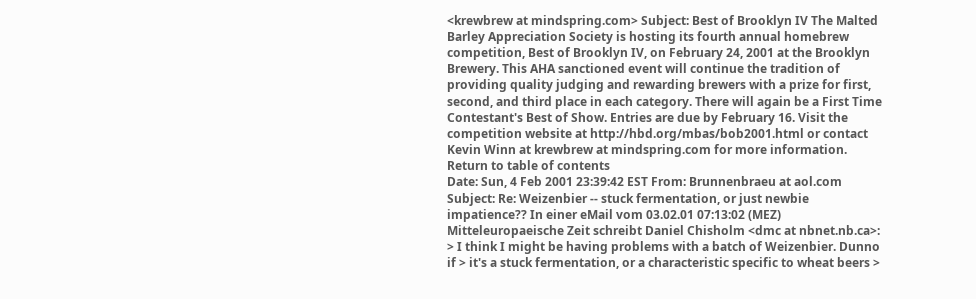<krewbrew at mindspring.com> Subject: Best of Brooklyn IV The Malted Barley Appreciation Society is hosting its fourth annual homebrew competition, Best of Brooklyn IV, on February 24, 2001 at the Brooklyn Brewery. This AHA sanctioned event will continue the tradition of providing quality judging and rewarding brewers with a prize for first, second, and third place in each category. There will again be a First Time Contestant's Best of Show. Entries are due by February 16. Visit the competition website at http://hbd.org/mbas/bob2001.html or contact Kevin Winn at krewbrew at mindspring.com for more information. Return to table of contents
Date: Sun, 4 Feb 2001 23:39:42 EST From: Brunnenbraeu at aol.com Subject: Re: Weizenbier -- stuck fermentation, or just newbie impatience?? In einer eMail vom 03.02.01 07:13:02 (MEZ) Mitteleuropaeische Zeit schreibt Daniel Chisholm <dmc at nbnet.nb.ca>: > I think I might be having problems with a batch of Weizenbier. Dunno if > it's a stuck fermentation, or a characteristic specific to wheat beers >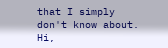that I simply don't know about. Hi,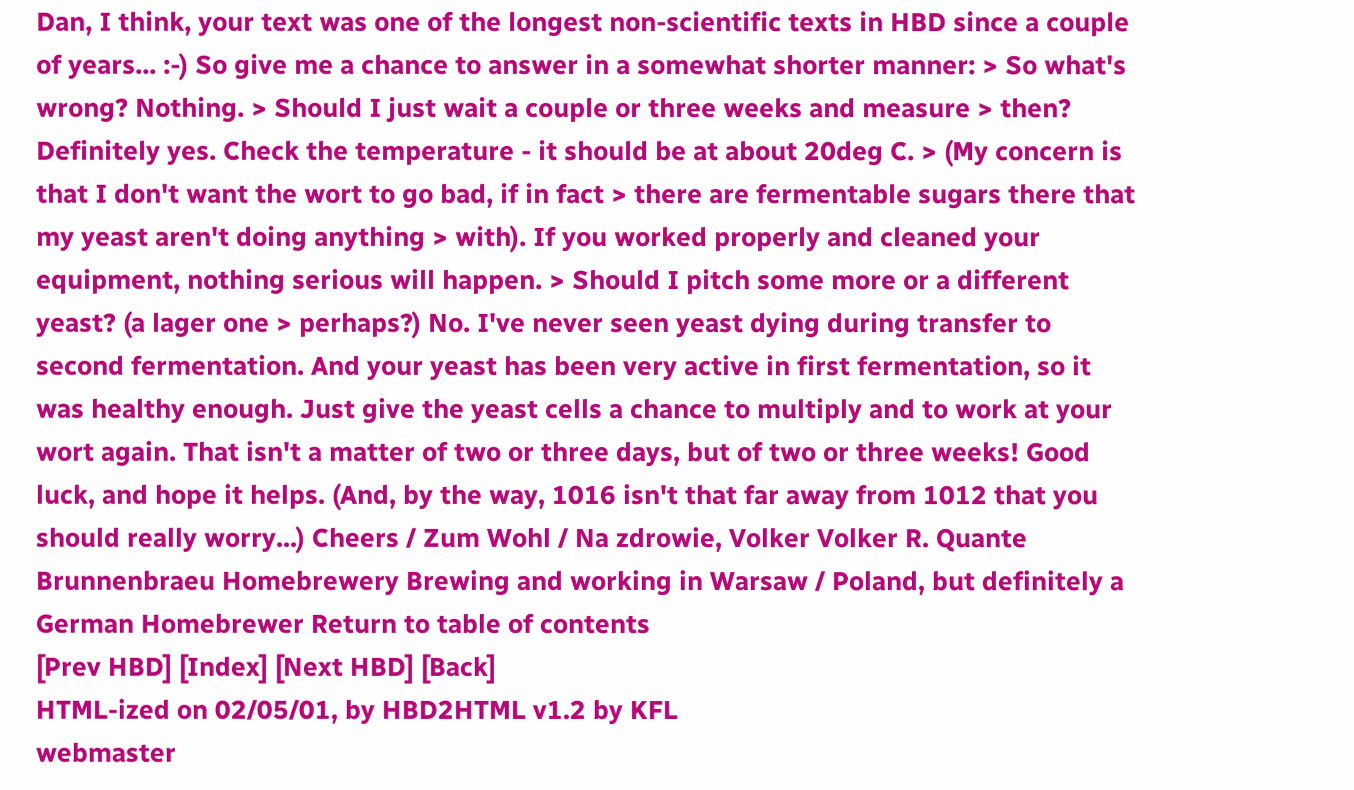Dan, I think, your text was one of the longest non-scientific texts in HBD since a couple of years... :-) So give me a chance to answer in a somewhat shorter manner: > So what's wrong? Nothing. > Should I just wait a couple or three weeks and measure > then? Definitely yes. Check the temperature - it should be at about 20deg C. > (My concern is that I don't want the wort to go bad, if in fact > there are fermentable sugars there that my yeast aren't doing anything > with). If you worked properly and cleaned your equipment, nothing serious will happen. > Should I pitch some more or a different yeast? (a lager one > perhaps?) No. I've never seen yeast dying during transfer to second fermentation. And your yeast has been very active in first fermentation, so it was healthy enough. Just give the yeast cells a chance to multiply and to work at your wort again. That isn't a matter of two or three days, but of two or three weeks! Good luck, and hope it helps. (And, by the way, 1016 isn't that far away from 1012 that you should really worry...) Cheers / Zum Wohl / Na zdrowie, Volker Volker R. Quante Brunnenbraeu Homebrewery Brewing and working in Warsaw / Poland, but definitely a German Homebrewer Return to table of contents
[Prev HBD] [Index] [Next HBD] [Back]
HTML-ized on 02/05/01, by HBD2HTML v1.2 by KFL
webmaster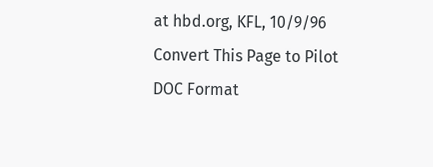at hbd.org, KFL, 10/9/96
Convert This Page to Pilot DOC Format